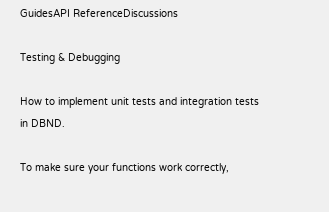GuidesAPI ReferenceDiscussions

Testing & Debugging

How to implement unit tests and integration tests in DBND.

To make sure your functions work correctly,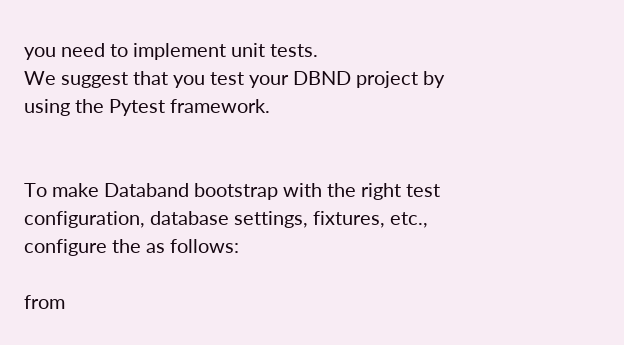you need to implement unit tests.
We suggest that you test your DBND project by using the Pytest framework.


To make Databand bootstrap with the right test configuration, database settings, fixtures, etc., configure the as follows:

from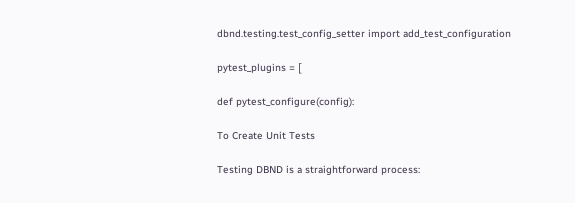dbnd.testing.test_config_setter import add_test_configuration

pytest_plugins = [

def pytest_configure(config):

To Create Unit Tests

Testing DBND is a straightforward process: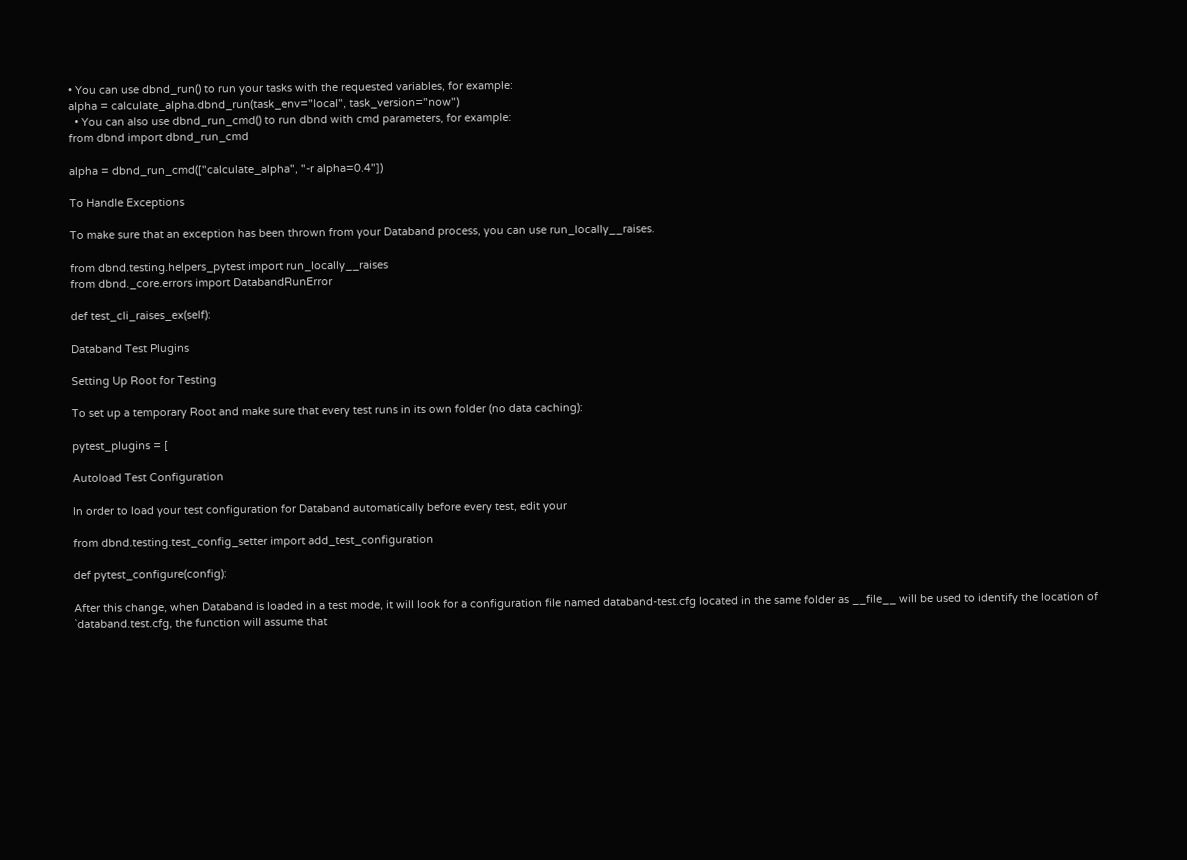• You can use dbnd_run() to run your tasks with the requested variables, for example:
alpha = calculate_alpha.dbnd_run(task_env="local", task_version="now")
  • You can also use dbnd_run_cmd() to run dbnd with cmd parameters, for example:
from dbnd import dbnd_run_cmd

alpha = dbnd_run_cmd(["calculate_alpha", "-r alpha=0.4"])

To Handle Exceptions

To make sure that an exception has been thrown from your Databand process, you can use run_locally__raises.

from dbnd.testing.helpers_pytest import run_locally__raises
from dbnd._core.errors import DatabandRunError

def test_cli_raises_ex(self):

Databand Test Plugins

Setting Up Root for Testing

To set up a temporary Root and make sure that every test runs in its own folder (no data caching):

pytest_plugins = [

Autoload Test Configuration

In order to load your test configuration for Databand automatically before every test, edit your

from dbnd.testing.test_config_setter import add_test_configuration

def pytest_configure(config):

After this change, when Databand is loaded in a test mode, it will look for a configuration file named databand-test.cfg located in the same folder as __file__ will be used to identify the location of `databand.test.cfg, the function will assume that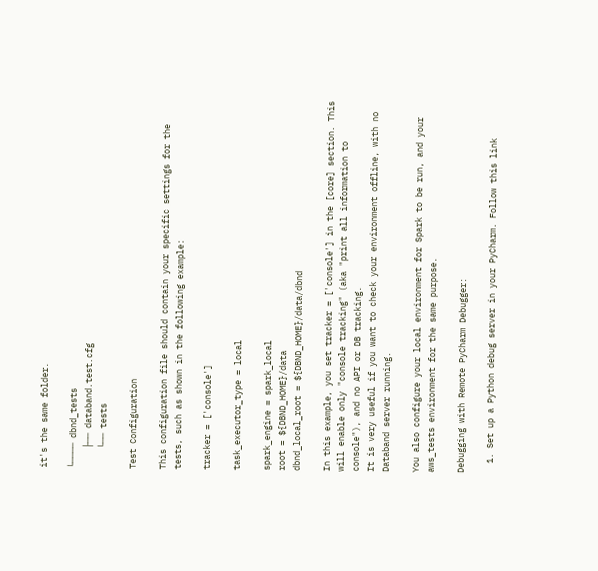it's the same folder.

└──── dbnd_tests
    ├── databand.test.cfg
    └── tests

Test Configuration

This configuration file should contain your specific settings for the tests, such as shown in the following example:

tracker = ['console']

task_executor_type = local

spark_engine = spark_local
root = ${DBND_HOME}/data
dbnd_local_root = ${DBND_HOME}/data/dbnd

In this example, you set tracker = ['console'] in the [core] section. This will enable only "console tracking" (aka "print all information to console"), and no API or DB tracking.
It is very useful if you want to check your environment offline, with no Databand server running.

You also configure your local environment for Spark to be run, and your aws_tests environment for the same purpose.

Debugging with Remote PyCharm Debugger:

  1. Set up a Python debug server in your PyCharm. Follow this link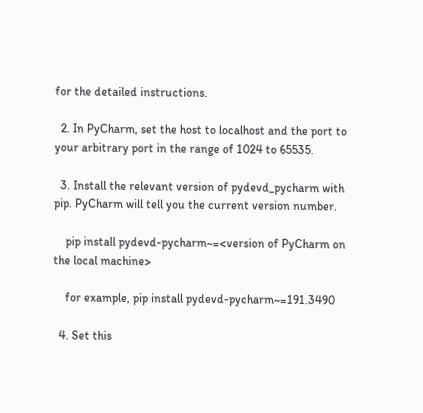for the detailed instructions.

  2. In PyCharm, set the host to localhost and the port to your arbitrary port in the range of 1024 to 65535.

  3. Install the relevant version of pydevd_pycharm with pip. PyCharm will tell you the current version number.

    pip install pydevd-pycharm~=<version of PyCharm on the local machine>

    for example, pip install pydevd-pycharm~=191.3490

  4. Set this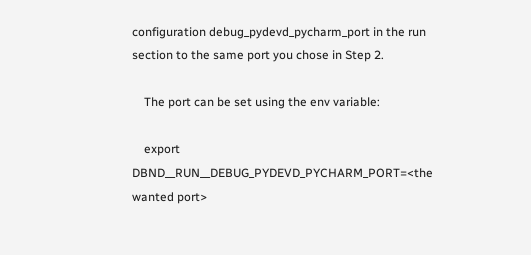configuration debug_pydevd_pycharm_port in the run section to the same port you chose in Step 2.

    The port can be set using the env variable:

    export DBND__RUN__DEBUG_PYDEVD_PYCHARM_PORT=<the wanted port>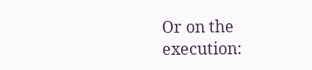Or on the execution: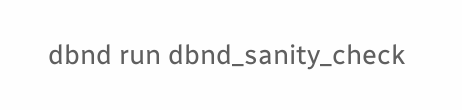dbnd run dbnd_sanity_check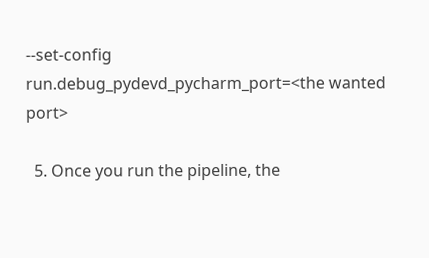--set-config run.debug_pydevd_pycharm_port=<the wanted port>

  5. Once you run the pipeline, the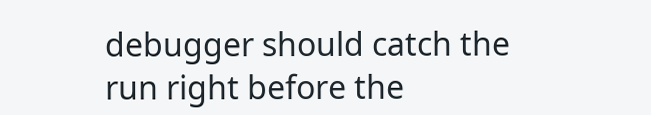debugger should catch the run right before the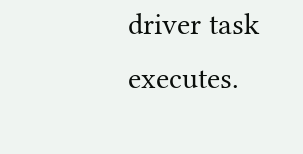driver task executes.